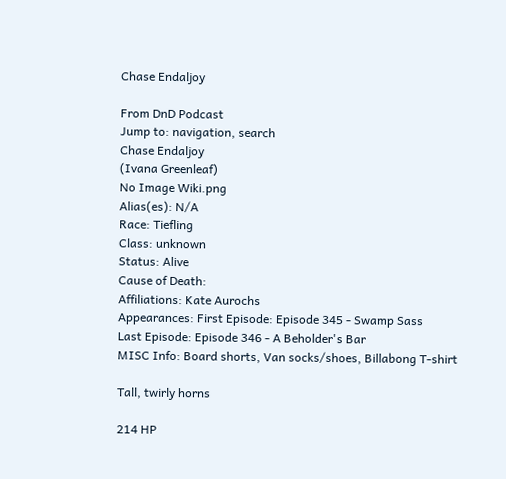Chase Endaljoy

From DnD Podcast
Jump to: navigation, search
Chase Endaljoy
(Ivana Greenleaf)
No Image Wiki.png
Alias(es): N/A
Race: Tiefling
Class: unknown
Status: Alive
Cause of Death:
Affiliations: Kate Aurochs
Appearances: First Episode: Episode 345 - Swamp Sass
Last Episode: Episode 346 - A Beholder's Bar
MISC Info: Board shorts, Van socks/shoes, Billabong T-shirt

Tall, twirly horns

214 HP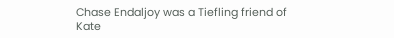Chase Endaljoy was a Tiefling friend of Kate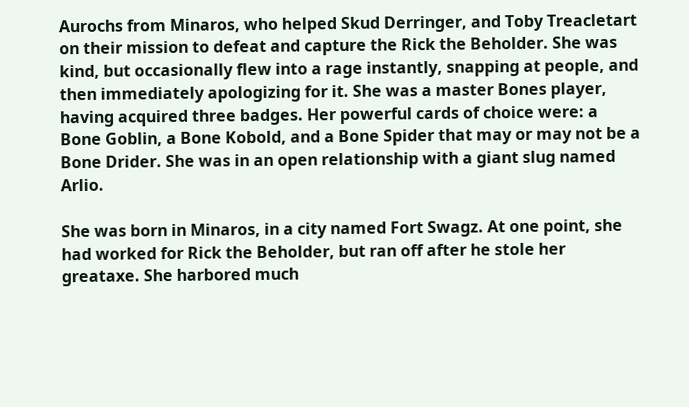Aurochs from Minaros, who helped Skud Derringer, and Toby Treacletart on their mission to defeat and capture the Rick the Beholder. She was kind, but occasionally flew into a rage instantly, snapping at people, and then immediately apologizing for it. She was a master Bones player, having acquired three badges. Her powerful cards of choice were: a Bone Goblin, a Bone Kobold, and a Bone Spider that may or may not be a Bone Drider. She was in an open relationship with a giant slug named Arlio.

She was born in Minaros, in a city named Fort Swagz. At one point, she had worked for Rick the Beholder, but ran off after he stole her greataxe. She harbored much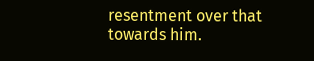resentment over that towards him.